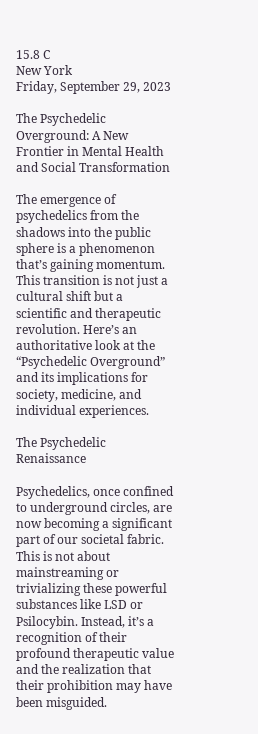15.8 C
New York
Friday, September 29, 2023

The Psychedelic Overground: A New Frontier in Mental Health and Social Transformation

The emergence of psychedelics from the shadows into the public sphere is a phenomenon that’s gaining momentum. This transition is not just a cultural shift but a scientific and therapeutic revolution. Here’s an authoritative look at the “Psychedelic Overground” and its implications for society, medicine, and individual experiences.

The Psychedelic Renaissance

Psychedelics, once confined to underground circles, are now becoming a significant part of our societal fabric. This is not about mainstreaming or trivializing these powerful substances like LSD or Psilocybin. Instead, it’s a recognition of their profound therapeutic value and the realization that their prohibition may have been misguided.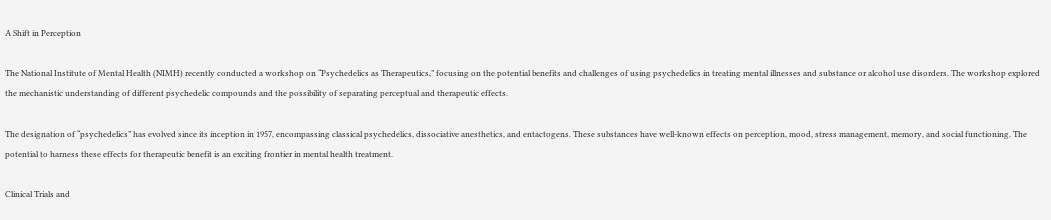A Shift in Perception

The National Institute of Mental Health (NIMH) recently conducted a workshop on “Psychedelics as Therapeutics,” focusing on the potential benefits and challenges of using psychedelics in treating mental illnesses and substance or alcohol use disorders. The workshop explored the mechanistic understanding of different psychedelic compounds and the possibility of separating perceptual and therapeutic effects.

The designation of “psychedelics” has evolved since its inception in 1957, encompassing classical psychedelics, dissociative anesthetics, and entactogens. These substances have well-known effects on perception, mood, stress management, memory, and social functioning. The potential to harness these effects for therapeutic benefit is an exciting frontier in mental health treatment.

Clinical Trials and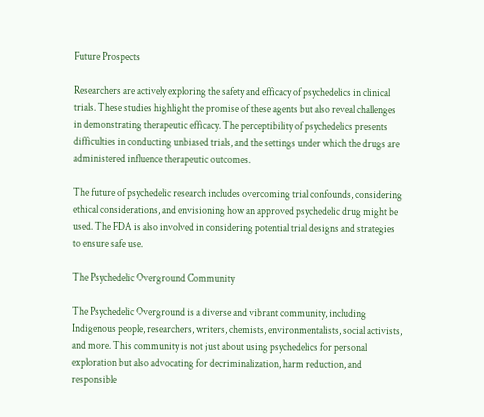Future Prospects

Researchers are actively exploring the safety and efficacy of psychedelics in clinical trials. These studies highlight the promise of these agents but also reveal challenges in demonstrating therapeutic efficacy. The perceptibility of psychedelics presents difficulties in conducting unbiased trials, and the settings under which the drugs are administered influence therapeutic outcomes.

The future of psychedelic research includes overcoming trial confounds, considering ethical considerations, and envisioning how an approved psychedelic drug might be used. The FDA is also involved in considering potential trial designs and strategies to ensure safe use.

The Psychedelic Overground Community

The Psychedelic Overground is a diverse and vibrant community, including Indigenous people, researchers, writers, chemists, environmentalists, social activists, and more. This community is not just about using psychedelics for personal exploration but also advocating for decriminalization, harm reduction, and responsible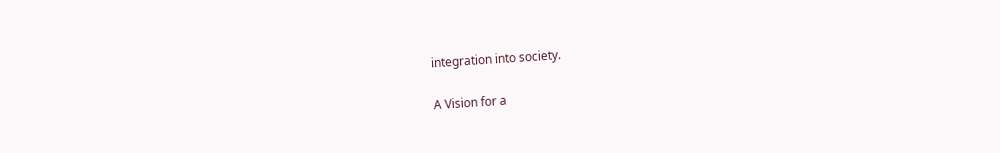integration into society.

A Vision for a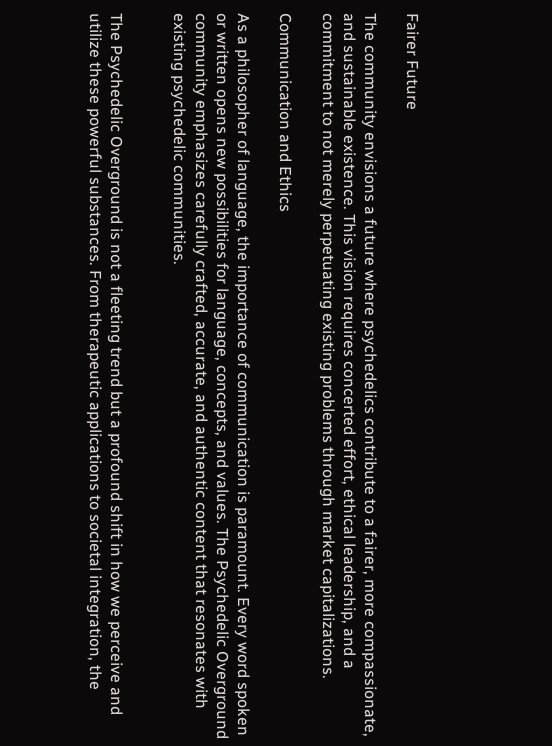Fairer Future

The community envisions a future where psychedelics contribute to a fairer, more compassionate, and sustainable existence. This vision requires concerted effort, ethical leadership, and a commitment to not merely perpetuating existing problems through market capitalizations.

Communication and Ethics

As a philosopher of language, the importance of communication is paramount. Every word spoken or written opens new possibilities for language, concepts, and values. The Psychedelic Overground community emphasizes carefully crafted, accurate, and authentic content that resonates with existing psychedelic communities.


The Psychedelic Overground is not a fleeting trend but a profound shift in how we perceive and utilize these powerful substances. From therapeutic applications to societal integration, the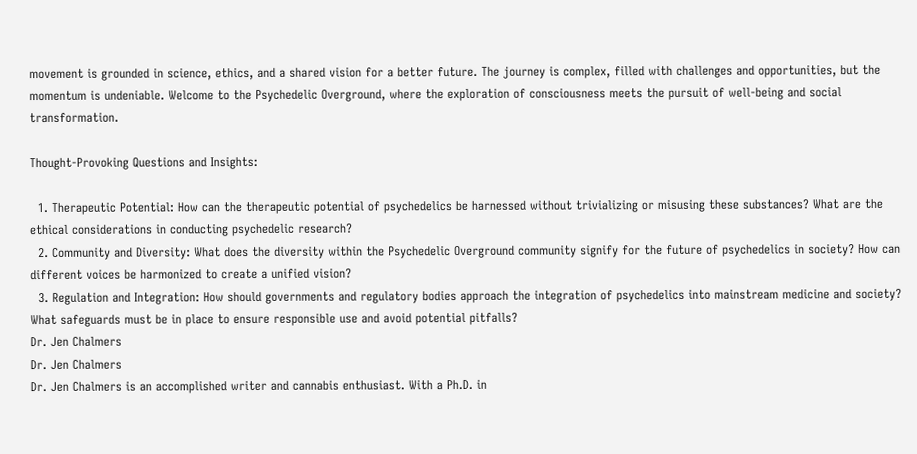movement is grounded in science, ethics, and a shared vision for a better future. The journey is complex, filled with challenges and opportunities, but the momentum is undeniable. Welcome to the Psychedelic Overground, where the exploration of consciousness meets the pursuit of well-being and social transformation.

Thought-Provoking Questions and Insights:

  1. Therapeutic Potential: How can the therapeutic potential of psychedelics be harnessed without trivializing or misusing these substances? What are the ethical considerations in conducting psychedelic research?
  2. Community and Diversity: What does the diversity within the Psychedelic Overground community signify for the future of psychedelics in society? How can different voices be harmonized to create a unified vision?
  3. Regulation and Integration: How should governments and regulatory bodies approach the integration of psychedelics into mainstream medicine and society? What safeguards must be in place to ensure responsible use and avoid potential pitfalls?
Dr. Jen Chalmers
Dr. Jen Chalmers
Dr. Jen Chalmers is an accomplished writer and cannabis enthusiast. With a Ph.D. in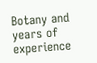Botany and years of experience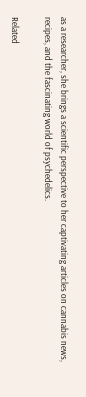as a researcher, she brings a scientific perspective to her captivating articles on cannabis news, recipes, and the fascinating world of psychedelics.

Related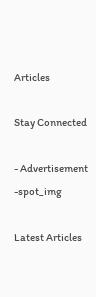Articles

Stay Connected

- Advertisement -spot_img

Latest Articles